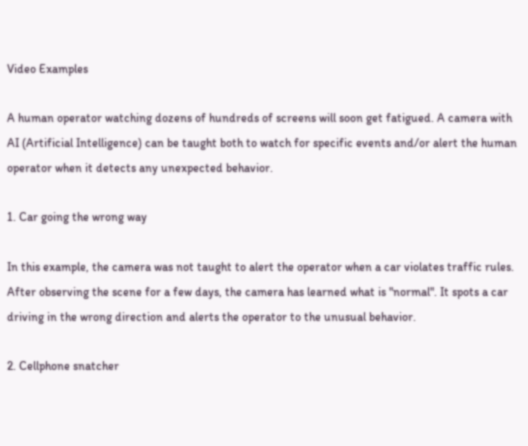Video Examples

A human operator watching dozens of hundreds of screens will soon get fatigued. A camera with AI (Artificial Intelligence) can be taught both to watch for specific events and/or alert the human operator when it detects any unexpected behavior.

1. Car going the wrong way

In this example, the camera was not taught to alert the operator when a car violates traffic rules. After observing the scene for a few days, the camera has learned what is "normal". It spots a car driving in the wrong direction and alerts the operator to the unusual behavior.

2. Cellphone snatcher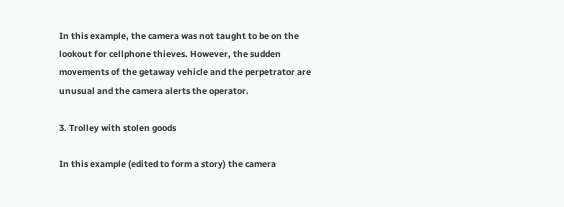In this example, the camera was not taught to be on the lookout for cellphone thieves. However, the sudden movements of the getaway vehicle and the perpetrator are unusual and the camera alerts the operator.

3. Trolley with stolen goods

In this example (edited to form a story) the camera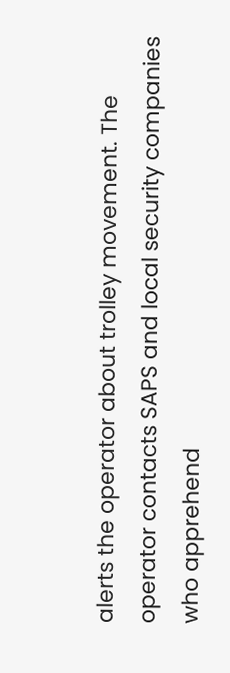alerts the operator about trolley movement. The operator contacts SAPS and local security companies who apprehend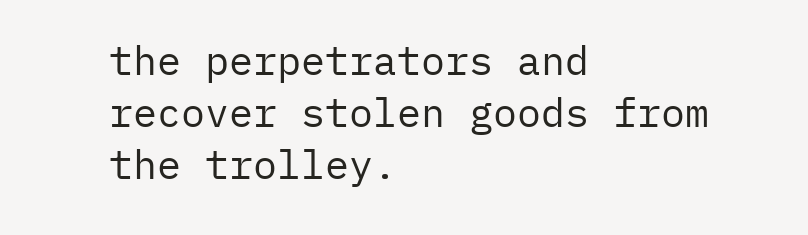the perpetrators and recover stolen goods from the trolley.